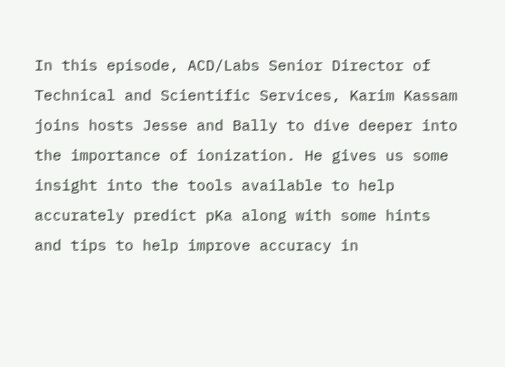In this episode, ACD/Labs Senior Director of Technical and Scientific Services, Karim Kassam joins hosts Jesse and Bally to dive deeper into the importance of ionization. He gives us some insight into the tools available to help accurately predict pKa along with some hints and tips to help improve accuracy in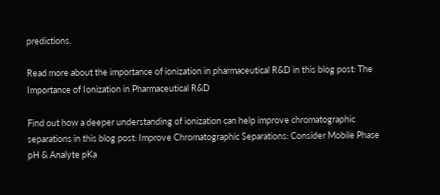predictions.

Read more about the importance of ionization in pharmaceutical R&D in this blog post: The Importance of Ionization in Pharmaceutical R&D

Find out how a deeper understanding of ionization can help improve chromatographic separations in this blog post: Improve Chromatographic Separations: Consider Mobile Phase pH & Analyte pKa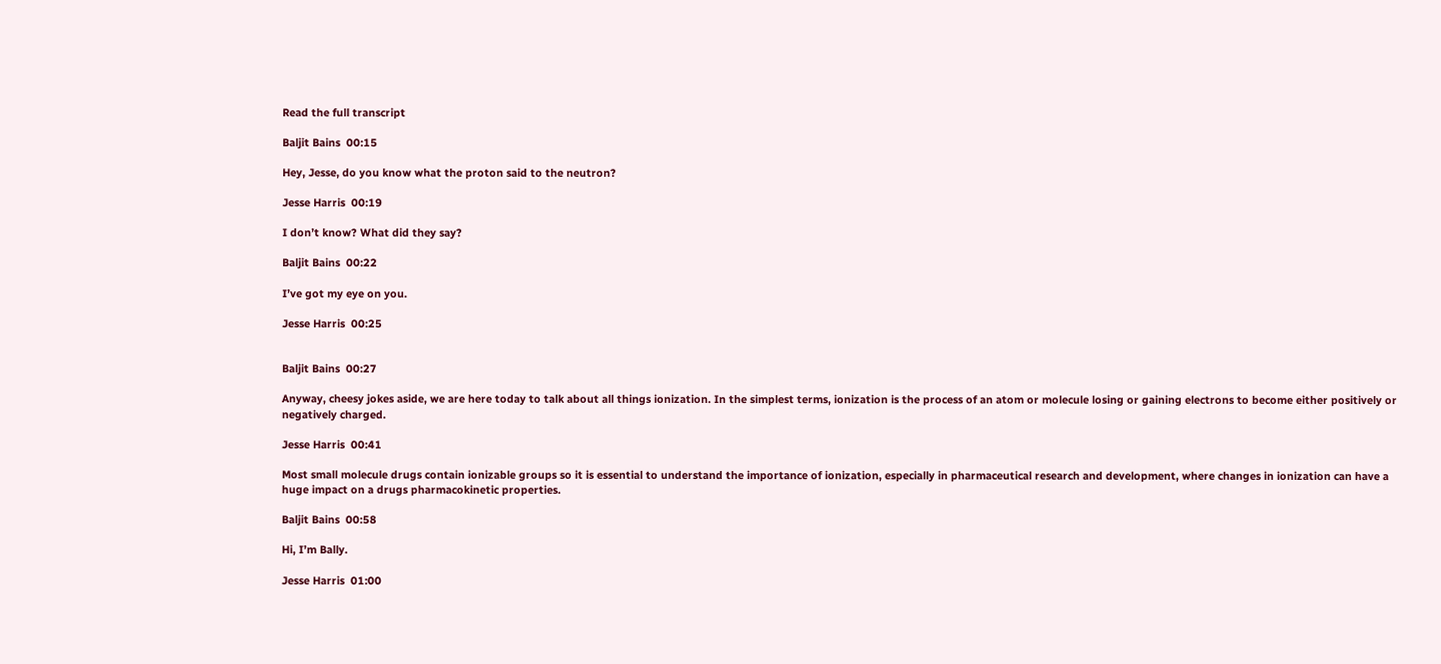Read the full transcript

Baljit Bains  00:15

Hey, Jesse, do you know what the proton said to the neutron?

Jesse Harris  00:19

I don’t know? What did they say?

Baljit Bains  00:22

I’ve got my eye on you.

Jesse Harris  00:25


Baljit Bains  00:27

Anyway, cheesy jokes aside, we are here today to talk about all things ionization. In the simplest terms, ionization is the process of an atom or molecule losing or gaining electrons to become either positively or negatively charged.

Jesse Harris  00:41

Most small molecule drugs contain ionizable groups so it is essential to understand the importance of ionization, especially in pharmaceutical research and development, where changes in ionization can have a huge impact on a drugs pharmacokinetic properties.

Baljit Bains  00:58

Hi, I’m Bally.

Jesse Harris  01:00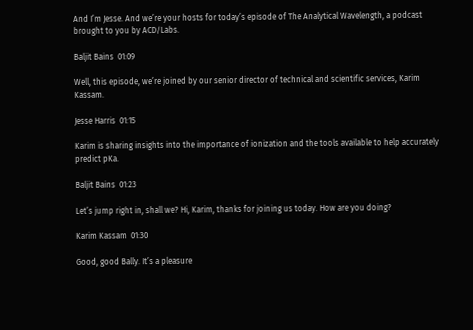And I’m Jesse. And we’re your hosts for today’s episode of The Analytical Wavelength, a podcast brought to you by ACD/Labs.

Baljit Bains  01:09

Well, this episode, we’re joined by our senior director of technical and scientific services, Karim Kassam.

Jesse Harris  01:15

Karim is sharing insights into the importance of ionization and the tools available to help accurately predict pKa.

Baljit Bains  01:23

Let’s jump right in, shall we? Hi, Karim, thanks for joining us today. How are you doing?

Karim Kassam  01:30

Good, good Bally. It’s a pleasure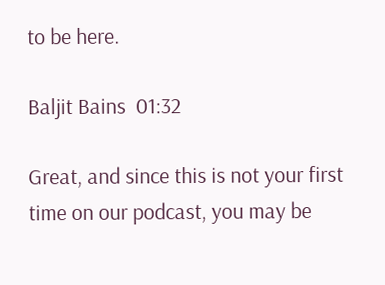to be here.

Baljit Bains  01:32

Great, and since this is not your first time on our podcast, you may be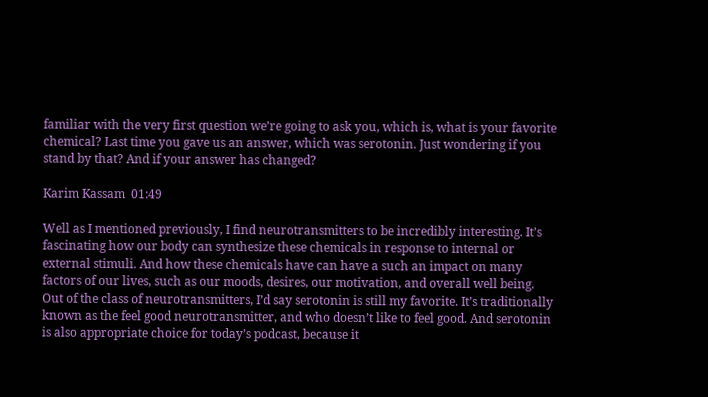familiar with the very first question we’re going to ask you, which is, what is your favorite chemical? Last time you gave us an answer, which was serotonin. Just wondering if you stand by that? And if your answer has changed?

Karim Kassam  01:49

Well as I mentioned previously, I find neurotransmitters to be incredibly interesting. It’s fascinating how our body can synthesize these chemicals in response to internal or external stimuli. And how these chemicals have can have a such an impact on many factors of our lives, such as our moods, desires, our motivation, and overall well being. Out of the class of neurotransmitters, I’d say serotonin is still my favorite. It’s traditionally known as the feel good neurotransmitter, and who doesn’t like to feel good. And serotonin is also appropriate choice for today’s podcast, because it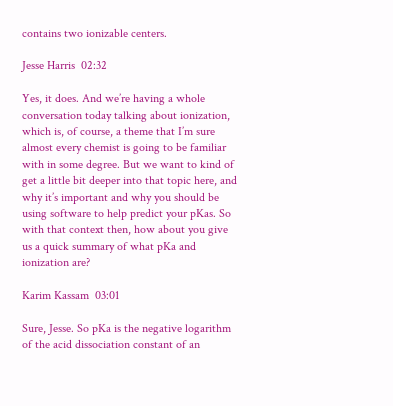contains two ionizable centers.

Jesse Harris  02:32

Yes, it does. And we’re having a whole conversation today talking about ionization, which is, of course, a theme that I’m sure almost every chemist is going to be familiar with in some degree. But we want to kind of get a little bit deeper into that topic here, and why it’s important and why you should be using software to help predict your pKas. So with that context then, how about you give us a quick summary of what pKa and ionization are?

Karim Kassam  03:01

Sure, Jesse. So pKa is the negative logarithm of the acid dissociation constant of an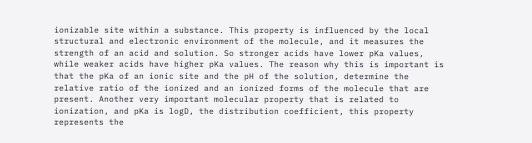ionizable site within a substance. This property is influenced by the local structural and electronic environment of the molecule, and it measures the strength of an acid and solution. So stronger acids have lower pKa values, while weaker acids have higher pKa values. The reason why this is important is that the pKa of an ionic site and the pH of the solution, determine the relative ratio of the ionized and an ionized forms of the molecule that are present. Another very important molecular property that is related to ionization, and pKa is logD, the distribution coefficient, this property represents the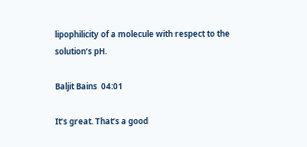lipophilicity of a molecule with respect to the solution’s pH.

Baljit Bains  04:01

It’s great. That’s a good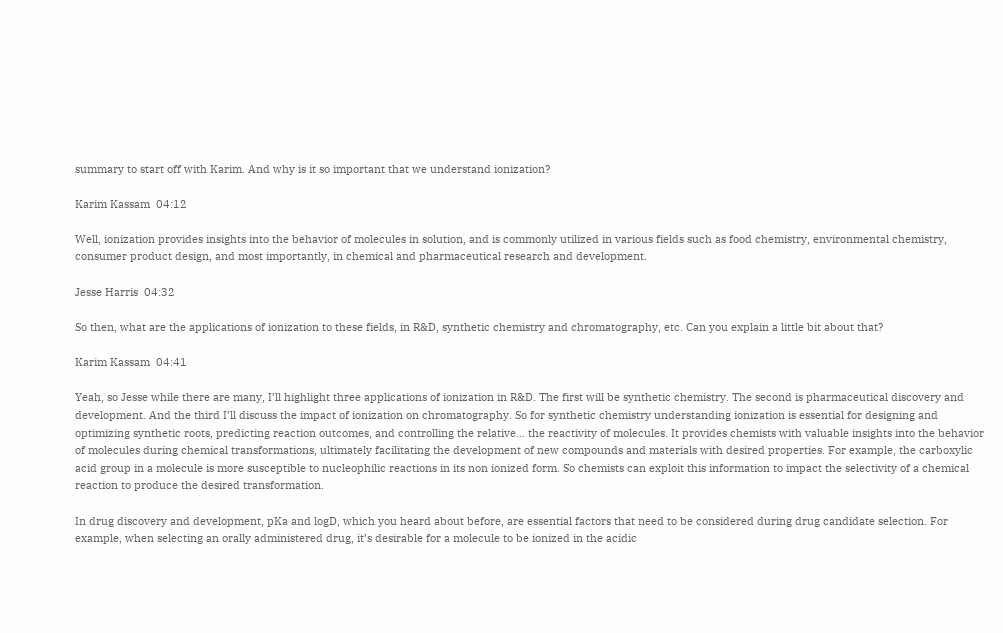summary to start off with Karim. And why is it so important that we understand ionization?

Karim Kassam  04:12

Well, ionization provides insights into the behavior of molecules in solution, and is commonly utilized in various fields such as food chemistry, environmental chemistry, consumer product design, and most importantly, in chemical and pharmaceutical research and development.

Jesse Harris  04:32

So then, what are the applications of ionization to these fields, in R&D, synthetic chemistry and chromatography, etc. Can you explain a little bit about that?

Karim Kassam  04:41

Yeah, so Jesse while there are many, I’ll highlight three applications of ionization in R&D. The first will be synthetic chemistry. The second is pharmaceutical discovery and development. And the third I’ll discuss the impact of ionization on chromatography. So for synthetic chemistry understanding ionization is essential for designing and optimizing synthetic roots, predicting reaction outcomes, and controlling the relative… the reactivity of molecules. It provides chemists with valuable insights into the behavior of molecules during chemical transformations, ultimately facilitating the development of new compounds and materials with desired properties. For example, the carboxylic acid group in a molecule is more susceptible to nucleophilic reactions in its non ionized form. So chemists can exploit this information to impact the selectivity of a chemical reaction to produce the desired transformation.

In drug discovery and development, pKa and logD, which you heard about before, are essential factors that need to be considered during drug candidate selection. For example, when selecting an orally administered drug, it’s desirable for a molecule to be ionized in the acidic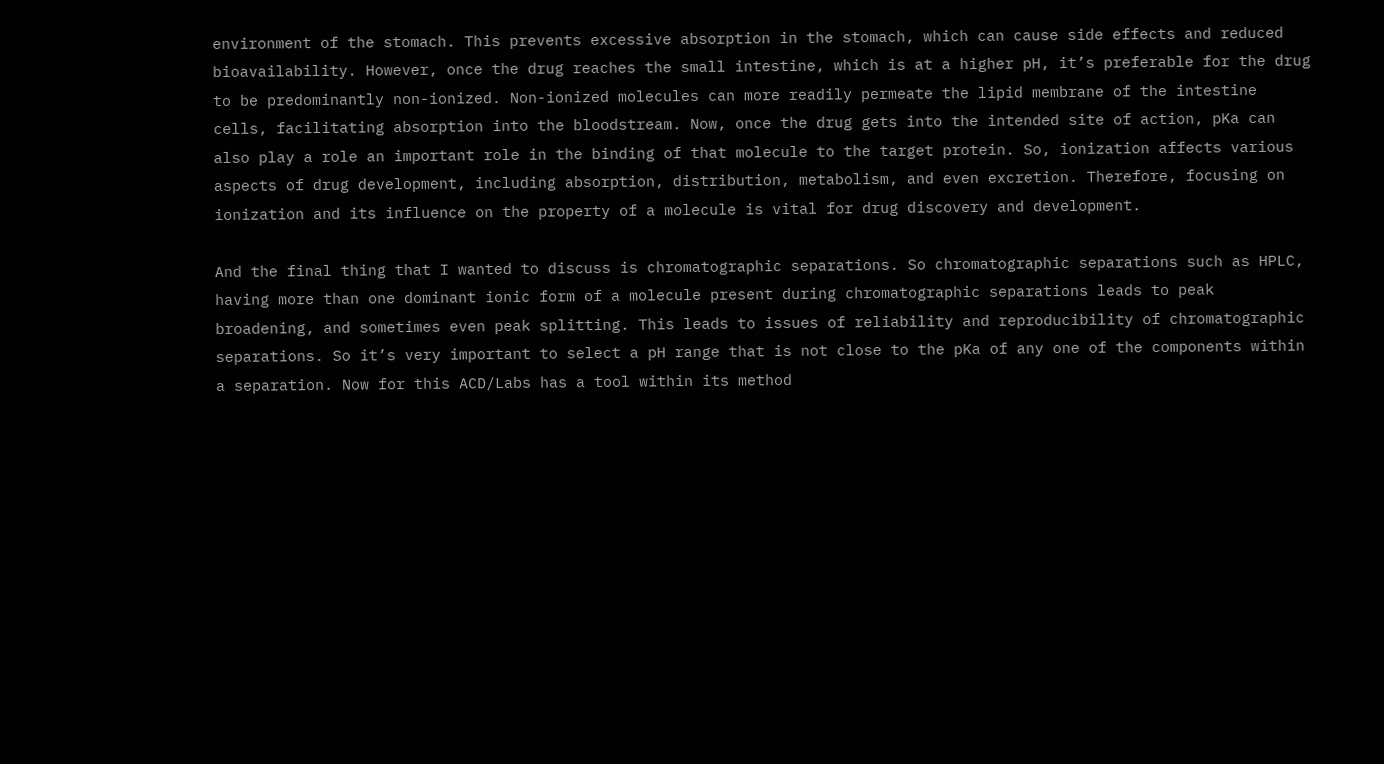environment of the stomach. This prevents excessive absorption in the stomach, which can cause side effects and reduced bioavailability. However, once the drug reaches the small intestine, which is at a higher pH, it’s preferable for the drug to be predominantly non-ionized. Non-ionized molecules can more readily permeate the lipid membrane of the intestine cells, facilitating absorption into the bloodstream. Now, once the drug gets into the intended site of action, pKa can also play a role an important role in the binding of that molecule to the target protein. So, ionization affects various aspects of drug development, including absorption, distribution, metabolism, and even excretion. Therefore, focusing on ionization and its influence on the property of a molecule is vital for drug discovery and development.

And the final thing that I wanted to discuss is chromatographic separations. So chromatographic separations such as HPLC, having more than one dominant ionic form of a molecule present during chromatographic separations leads to peak broadening, and sometimes even peak splitting. This leads to issues of reliability and reproducibility of chromatographic separations. So it’s very important to select a pH range that is not close to the pKa of any one of the components within a separation. Now for this ACD/Labs has a tool within its method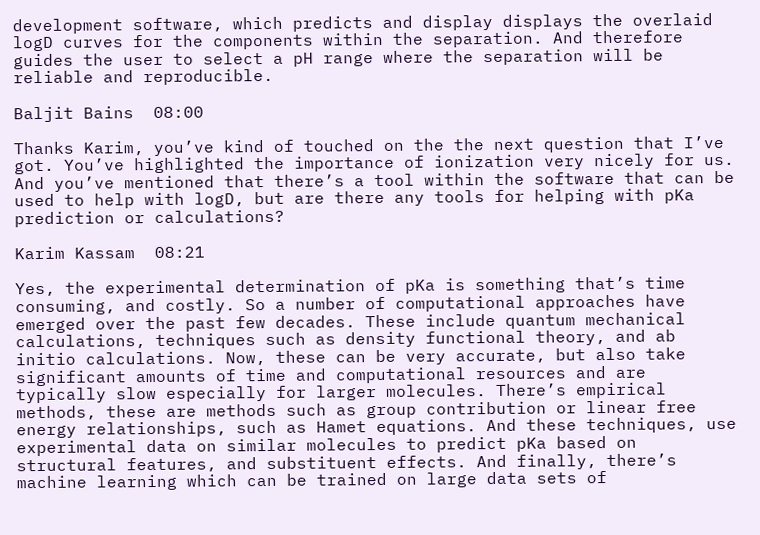development software, which predicts and display displays the overlaid logD curves for the components within the separation. And therefore guides the user to select a pH range where the separation will be reliable and reproducible.

Baljit Bains  08:00

Thanks Karim, you’ve kind of touched on the the next question that I’ve got. You’ve highlighted the importance of ionization very nicely for us. And you’ve mentioned that there’s a tool within the software that can be used to help with logD, but are there any tools for helping with pKa prediction or calculations?

Karim Kassam  08:21

Yes, the experimental determination of pKa is something that’s time consuming, and costly. So a number of computational approaches have emerged over the past few decades. These include quantum mechanical calculations, techniques such as density functional theory, and ab initio calculations. Now, these can be very accurate, but also take significant amounts of time and computational resources and are typically slow especially for larger molecules. There’s empirical methods, these are methods such as group contribution or linear free energy relationships, such as Hamet equations. And these techniques, use experimental data on similar molecules to predict pKa based on structural features, and substituent effects. And finally, there’s machine learning which can be trained on large data sets of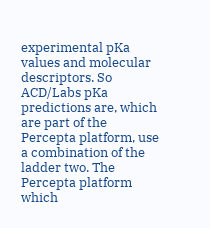experimental pKa values and molecular descriptors. So ACD/Labs pKa predictions are, which are part of the Percepta platform, use a combination of the ladder two. The Percepta platform which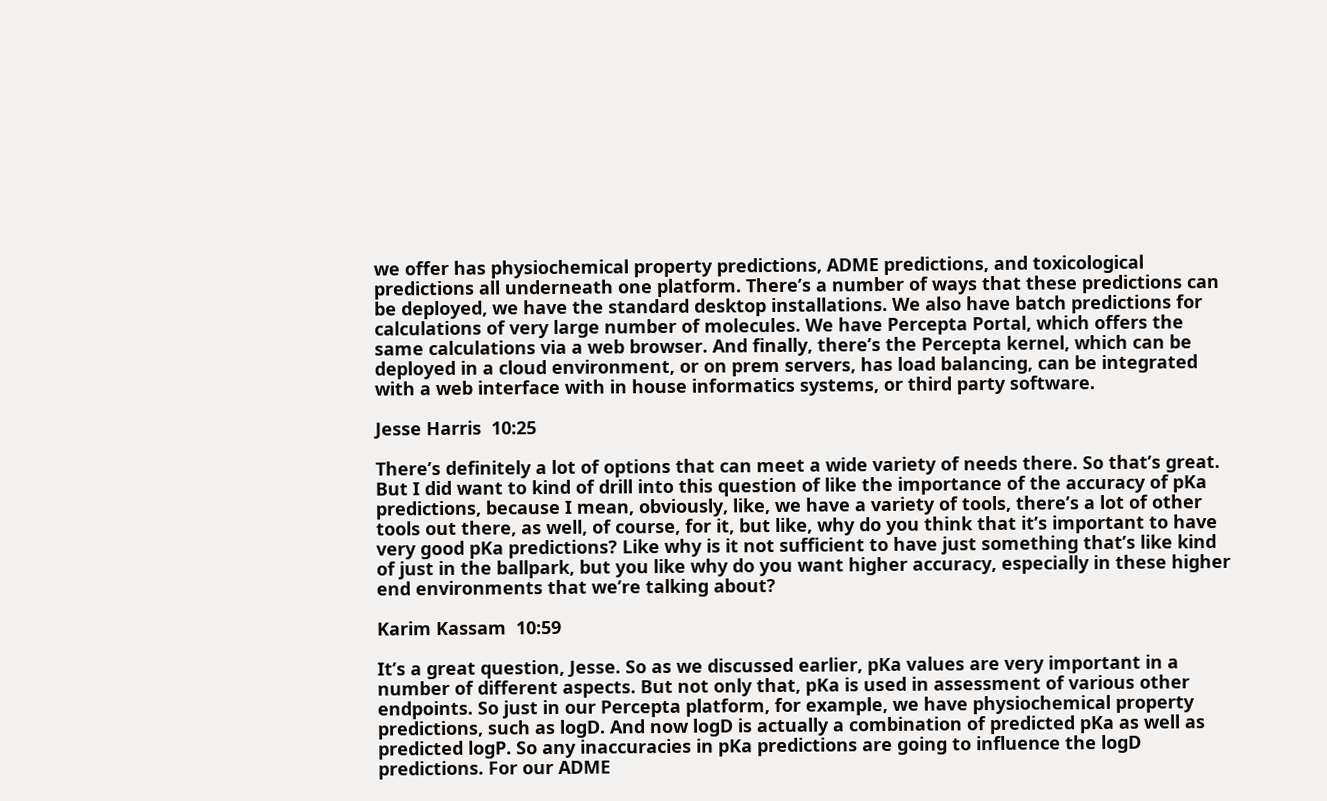we offer has physiochemical property predictions, ADME predictions, and toxicological predictions all underneath one platform. There’s a number of ways that these predictions can be deployed, we have the standard desktop installations. We also have batch predictions for calculations of very large number of molecules. We have Percepta Portal, which offers the same calculations via a web browser. And finally, there’s the Percepta kernel, which can be deployed in a cloud environment, or on prem servers, has load balancing, can be integrated with a web interface with in house informatics systems, or third party software.

Jesse Harris  10:25

There’s definitely a lot of options that can meet a wide variety of needs there. So that’s great. But I did want to kind of drill into this question of like the importance of the accuracy of pKa predictions, because I mean, obviously, like, we have a variety of tools, there’s a lot of other tools out there, as well, of course, for it, but like, why do you think that it’s important to have very good pKa predictions? Like why is it not sufficient to have just something that’s like kind of just in the ballpark, but you like why do you want higher accuracy, especially in these higher end environments that we’re talking about?

Karim Kassam  10:59

It’s a great question, Jesse. So as we discussed earlier, pKa values are very important in a number of different aspects. But not only that, pKa is used in assessment of various other endpoints. So just in our Percepta platform, for example, we have physiochemical property predictions, such as logD. And now logD is actually a combination of predicted pKa as well as predicted logP. So any inaccuracies in pKa predictions are going to influence the logD predictions. For our ADME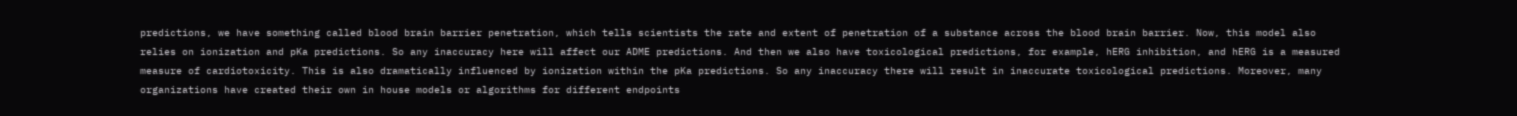predictions, we have something called blood brain barrier penetration, which tells scientists the rate and extent of penetration of a substance across the blood brain barrier. Now, this model also relies on ionization and pKa predictions. So any inaccuracy here will affect our ADME predictions. And then we also have toxicological predictions, for example, hERG inhibition, and hERG is a measured measure of cardiotoxicity. This is also dramatically influenced by ionization within the pKa predictions. So any inaccuracy there will result in inaccurate toxicological predictions. Moreover, many organizations have created their own in house models or algorithms for different endpoints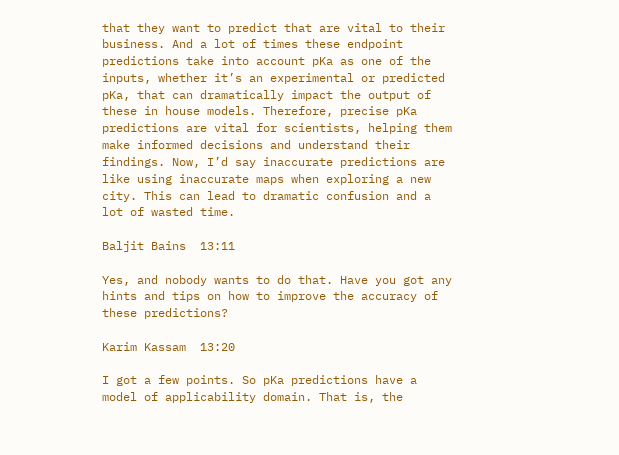that they want to predict that are vital to their business. And a lot of times these endpoint predictions take into account pKa as one of the inputs, whether it’s an experimental or predicted pKa, that can dramatically impact the output of these in house models. Therefore, precise pKa predictions are vital for scientists, helping them make informed decisions and understand their findings. Now, I’d say inaccurate predictions are like using inaccurate maps when exploring a new city. This can lead to dramatic confusion and a lot of wasted time.

Baljit Bains  13:11

Yes, and nobody wants to do that. Have you got any hints and tips on how to improve the accuracy of these predictions?

Karim Kassam  13:20

I got a few points. So pKa predictions have a model of applicability domain. That is, the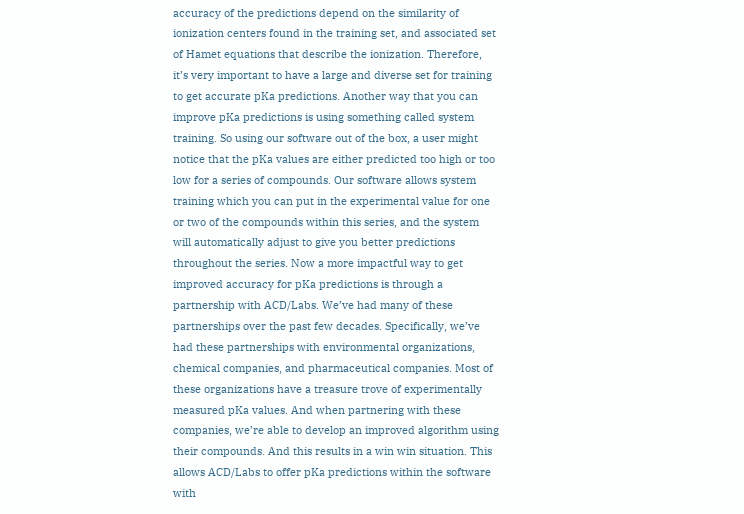accuracy of the predictions depend on the similarity of ionization centers found in the training set, and associated set of Hamet equations that describe the ionization. Therefore, it’s very important to have a large and diverse set for training to get accurate pKa predictions. Another way that you can improve pKa predictions is using something called system training. So using our software out of the box, a user might notice that the pKa values are either predicted too high or too low for a series of compounds. Our software allows system training which you can put in the experimental value for one or two of the compounds within this series, and the system will automatically adjust to give you better predictions throughout the series. Now a more impactful way to get improved accuracy for pKa predictions is through a partnership with ACD/Labs. We’ve had many of these partnerships over the past few decades. Specifically, we’ve had these partnerships with environmental organizations, chemical companies, and pharmaceutical companies. Most of these organizations have a treasure trove of experimentally measured pKa values. And when partnering with these companies, we’re able to develop an improved algorithm using their compounds. And this results in a win win situation. This allows ACD/Labs to offer pKa predictions within the software with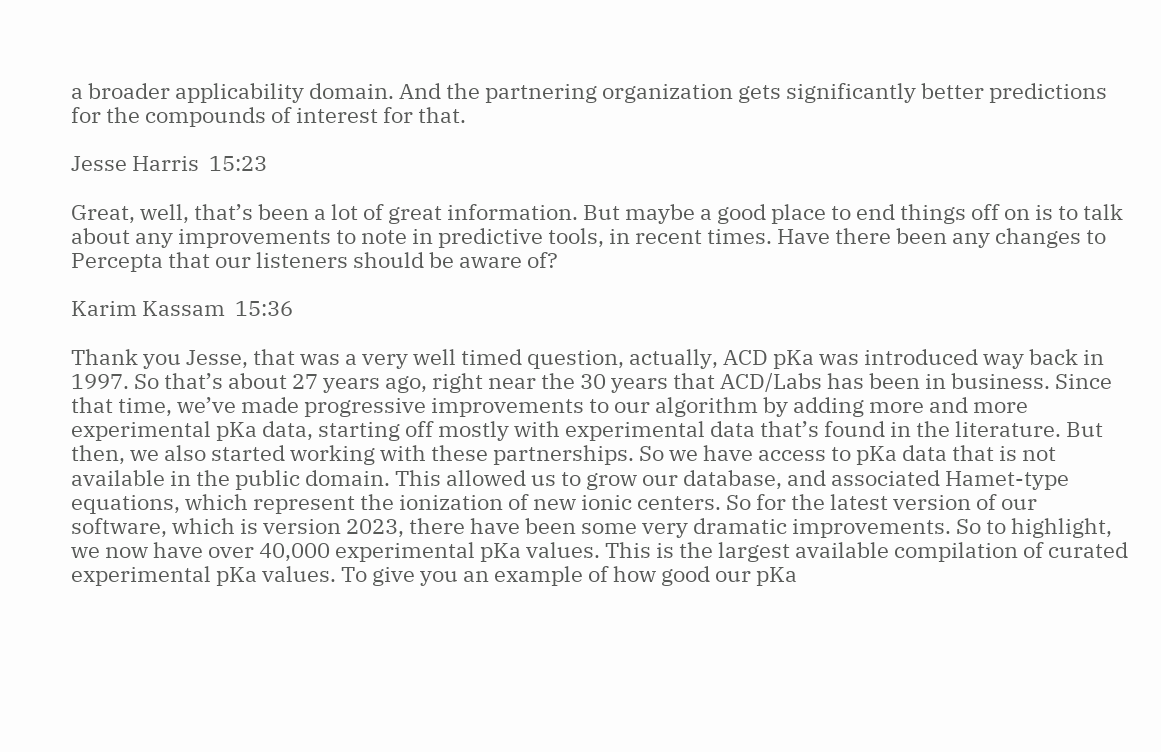a broader applicability domain. And the partnering organization gets significantly better predictions for the compounds of interest for that.

Jesse Harris  15:23

Great, well, that’s been a lot of great information. But maybe a good place to end things off on is to talk about any improvements to note in predictive tools, in recent times. Have there been any changes to Percepta that our listeners should be aware of?

Karim Kassam  15:36

Thank you Jesse, that was a very well timed question, actually, ACD pKa was introduced way back in 1997. So that’s about 27 years ago, right near the 30 years that ACD/Labs has been in business. Since that time, we’ve made progressive improvements to our algorithm by adding more and more experimental pKa data, starting off mostly with experimental data that’s found in the literature. But then, we also started working with these partnerships. So we have access to pKa data that is not available in the public domain. This allowed us to grow our database, and associated Hamet-type equations, which represent the ionization of new ionic centers. So for the latest version of our software, which is version 2023, there have been some very dramatic improvements. So to highlight, we now have over 40,000 experimental pKa values. This is the largest available compilation of curated experimental pKa values. To give you an example of how good our pKa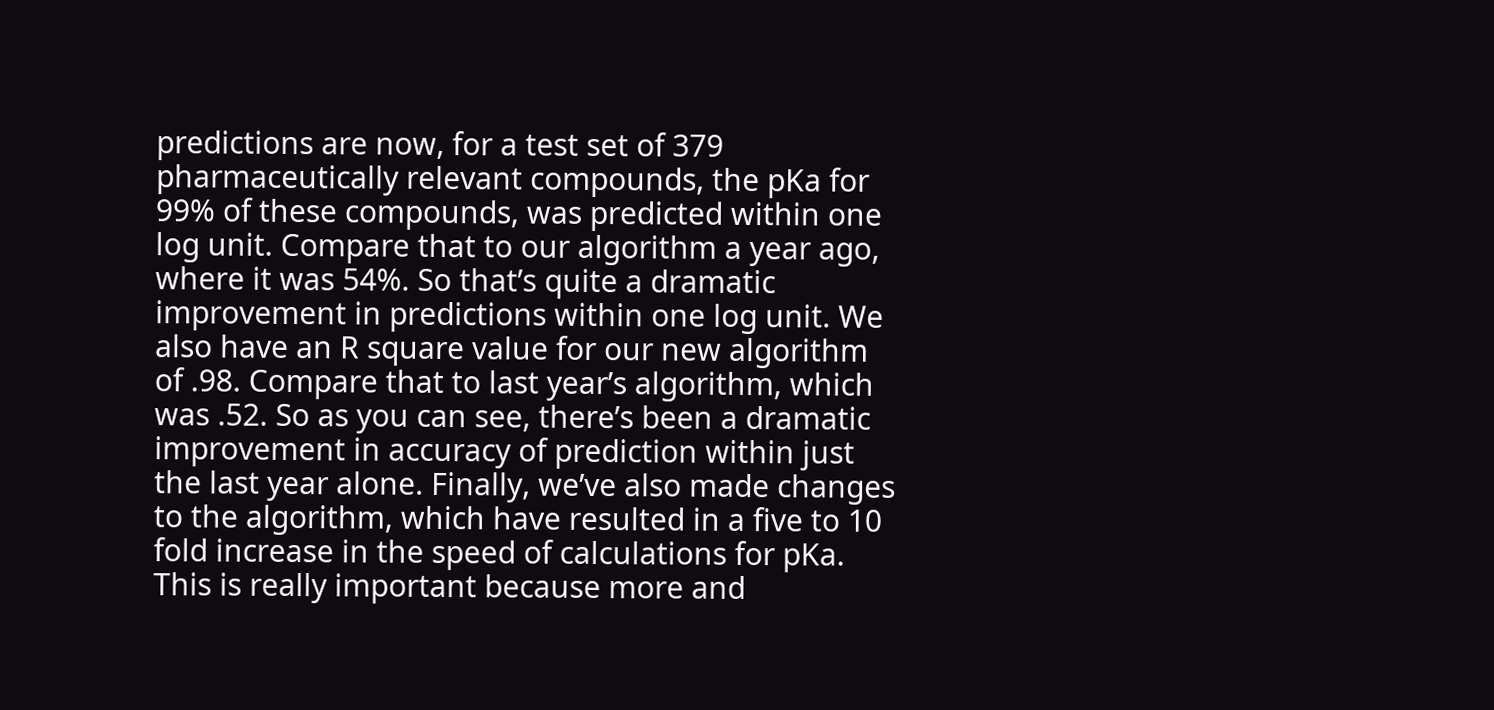predictions are now, for a test set of 379 pharmaceutically relevant compounds, the pKa for 99% of these compounds, was predicted within one log unit. Compare that to our algorithm a year ago, where it was 54%. So that’s quite a dramatic improvement in predictions within one log unit. We also have an R square value for our new algorithm of .98. Compare that to last year’s algorithm, which was .52. So as you can see, there’s been a dramatic improvement in accuracy of prediction within just the last year alone. Finally, we’ve also made changes to the algorithm, which have resulted in a five to 10 fold increase in the speed of calculations for pKa. This is really important because more and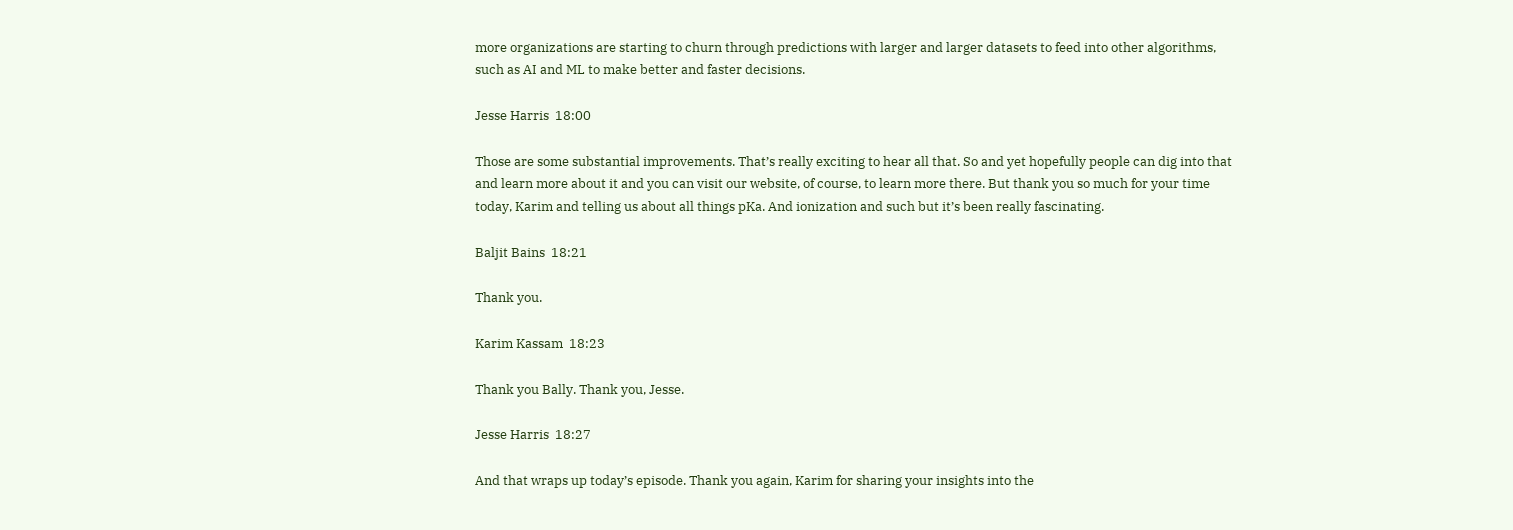more organizations are starting to churn through predictions with larger and larger datasets to feed into other algorithms, such as AI and ML to make better and faster decisions.

Jesse Harris  18:00

Those are some substantial improvements. That’s really exciting to hear all that. So and yet hopefully people can dig into that and learn more about it and you can visit our website, of course, to learn more there. But thank you so much for your time today, Karim and telling us about all things pKa. And ionization and such but it’s been really fascinating.

Baljit Bains  18:21

Thank you.

Karim Kassam  18:23

Thank you Bally. Thank you, Jesse.

Jesse Harris  18:27

And that wraps up today’s episode. Thank you again, Karim for sharing your insights into the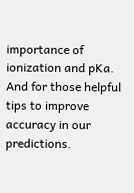importance of ionization and pKa. And for those helpful tips to improve accuracy in our predictions.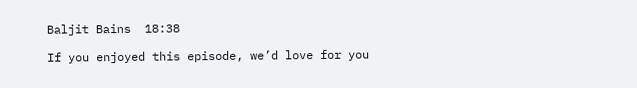Baljit Bains  18:38

If you enjoyed this episode, we’d love for you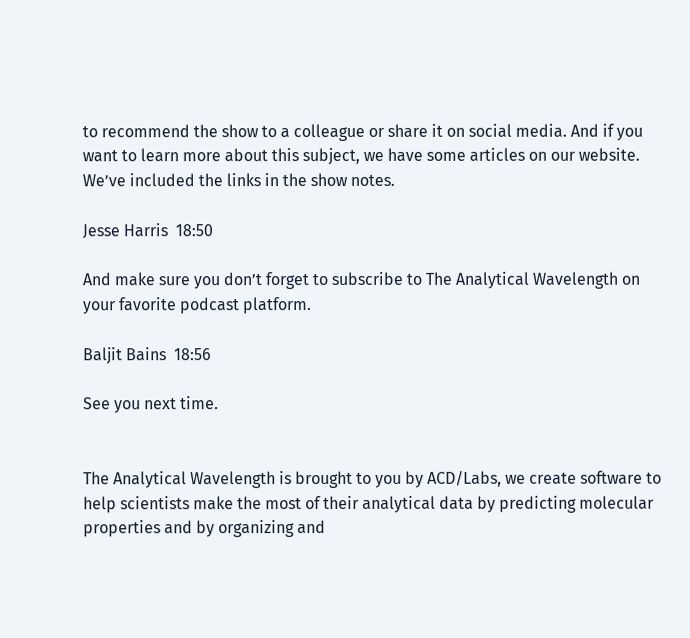to recommend the show to a colleague or share it on social media. And if you want to learn more about this subject, we have some articles on our website. We’ve included the links in the show notes.

Jesse Harris  18:50

And make sure you don’t forget to subscribe to The Analytical Wavelength on your favorite podcast platform.

Baljit Bains  18:56

See you next time.


The Analytical Wavelength is brought to you by ACD/Labs, we create software to help scientists make the most of their analytical data by predicting molecular properties and by organizing and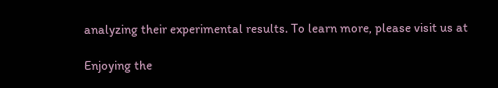analyzing their experimental results. To learn more, please visit us at

Enjoying the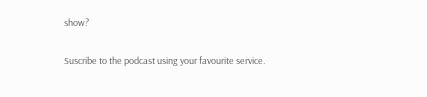show?

Suscribe to the podcast using your favourite service.